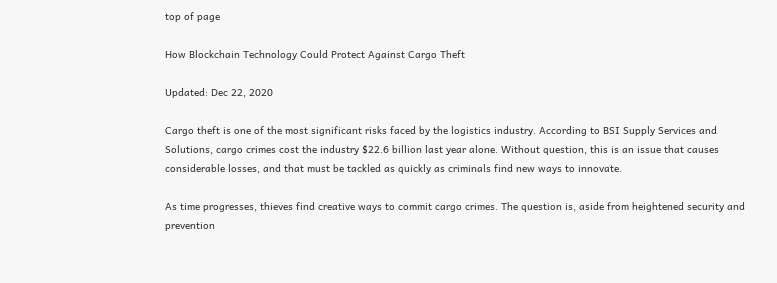top of page

How Blockchain Technology Could Protect Against Cargo Theft

Updated: Dec 22, 2020

Cargo theft is one of the most significant risks faced by the logistics industry. According to BSI Supply Services and Solutions, cargo crimes cost the industry $22.6 billion last year alone. Without question, this is an issue that causes considerable losses, and that must be tackled as quickly as criminals find new ways to innovate.

As time progresses, thieves find creative ways to commit cargo crimes. The question is, aside from heightened security and prevention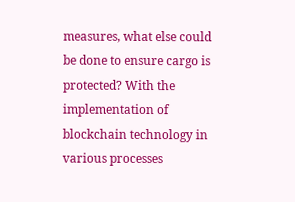measures, what else could be done to ensure cargo is protected? With the implementation of blockchain technology in various processes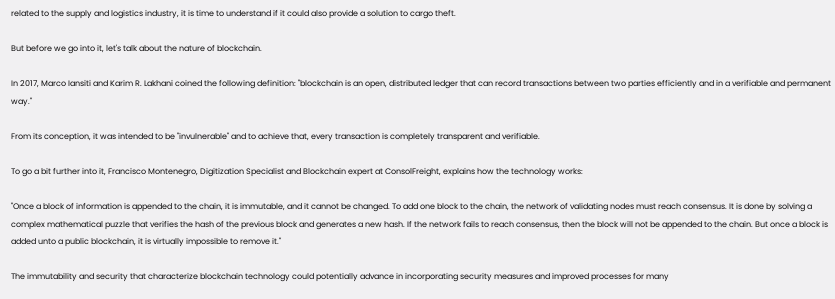related to the supply and logistics industry, it is time to understand if it could also provide a solution to cargo theft.

But before we go into it, let's talk about the nature of blockchain.

In 2017, Marco Iansiti and Karim R. Lakhani coined the following definition: "blockchain is an open, distributed ledger that can record transactions between two parties efficiently and in a verifiable and permanent way."

From its conception, it was intended to be "invulnerable" and to achieve that, every transaction is completely transparent and verifiable.

To go a bit further into it, Francisco Montenegro, Digitization Specialist and Blockchain expert at ConsolFreight, explains how the technology works:

"Once a block of information is appended to the chain, it is immutable, and it cannot be changed. To add one block to the chain, the network of validating nodes must reach consensus. It is done by solving a complex mathematical puzzle that verifies the hash of the previous block and generates a new hash. If the network fails to reach consensus, then the block will not be appended to the chain. But once a block is added unto a public blockchain, it is virtually impossible to remove it."

The immutability and security that characterize blockchain technology could potentially advance in incorporating security measures and improved processes for many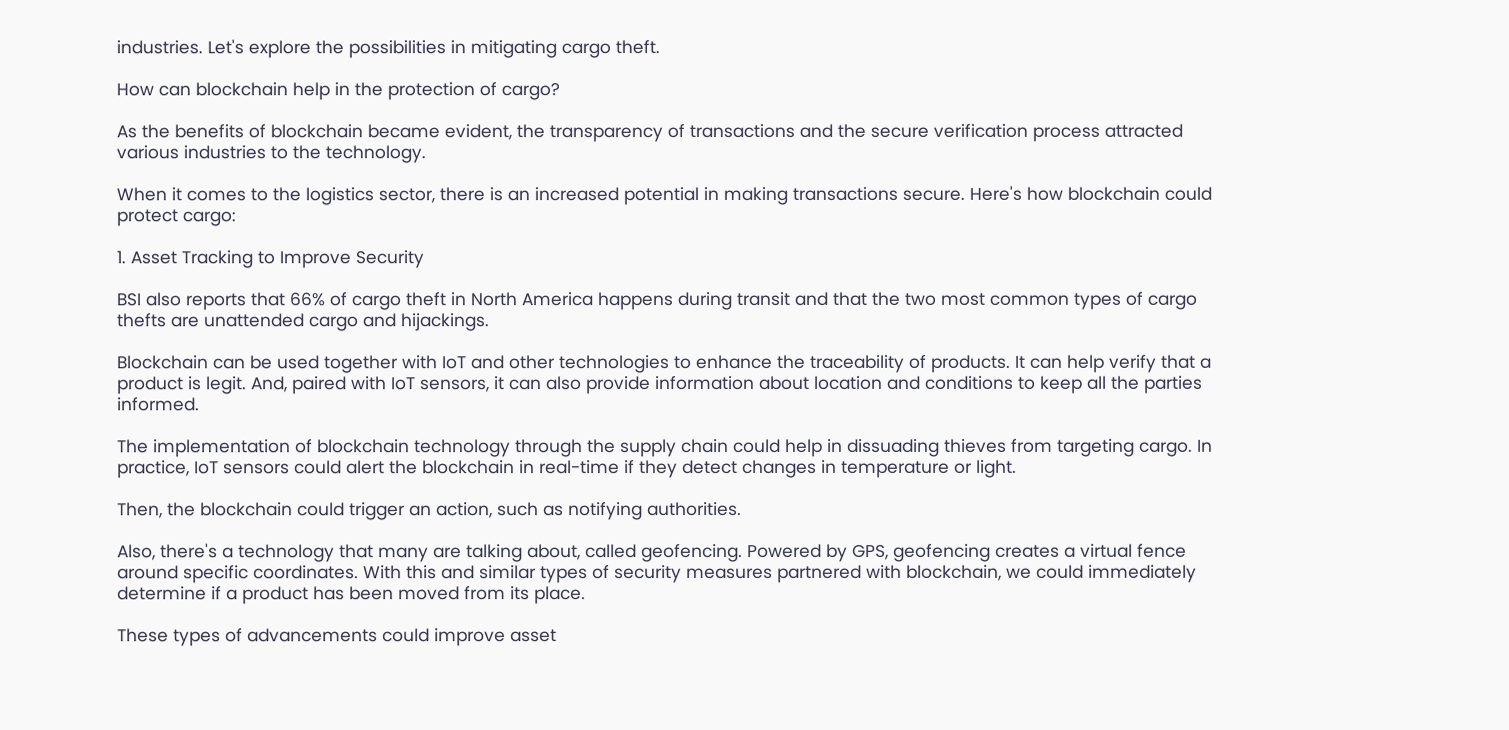industries. Let's explore the possibilities in mitigating cargo theft.

How can blockchain help in the protection of cargo?

As the benefits of blockchain became evident, the transparency of transactions and the secure verification process attracted various industries to the technology.

When it comes to the logistics sector, there is an increased potential in making transactions secure. Here's how blockchain could protect cargo:

1. Asset Tracking to Improve Security

BSI also reports that 66% of cargo theft in North America happens during transit and that the two most common types of cargo thefts are unattended cargo and hijackings.

Blockchain can be used together with IoT and other technologies to enhance the traceability of products. It can help verify that a product is legit. And, paired with IoT sensors, it can also provide information about location and conditions to keep all the parties informed.

The implementation of blockchain technology through the supply chain could help in dissuading thieves from targeting cargo. In practice, IoT sensors could alert the blockchain in real-time if they detect changes in temperature or light.

Then, the blockchain could trigger an action, such as notifying authorities.

Also, there's a technology that many are talking about, called geofencing. Powered by GPS, geofencing creates a virtual fence around specific coordinates. With this and similar types of security measures partnered with blockchain, we could immediately determine if a product has been moved from its place.

These types of advancements could improve asset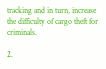tracking and in turn, increase the difficulty of cargo theft for criminals.

2.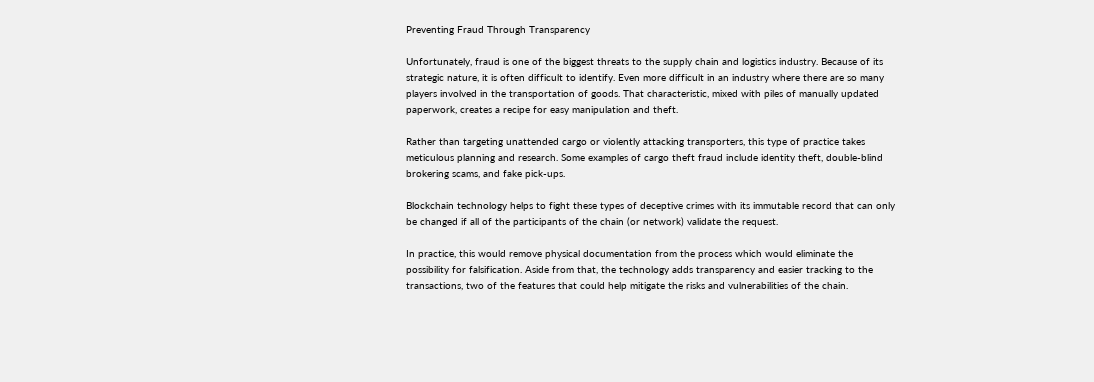Preventing Fraud Through Transparency

Unfortunately, fraud is one of the biggest threats to the supply chain and logistics industry. Because of its strategic nature, it is often difficult to identify. Even more difficult in an industry where there are so many players involved in the transportation of goods. That characteristic, mixed with piles of manually updated paperwork, creates a recipe for easy manipulation and theft.

Rather than targeting unattended cargo or violently attacking transporters, this type of practice takes meticulous planning and research. Some examples of cargo theft fraud include identity theft, double-blind brokering scams, and fake pick-ups.

Blockchain technology helps to fight these types of deceptive crimes with its immutable record that can only be changed if all of the participants of the chain (or network) validate the request.

In practice, this would remove physical documentation from the process which would eliminate the possibility for falsification. Aside from that, the technology adds transparency and easier tracking to the transactions, two of the features that could help mitigate the risks and vulnerabilities of the chain.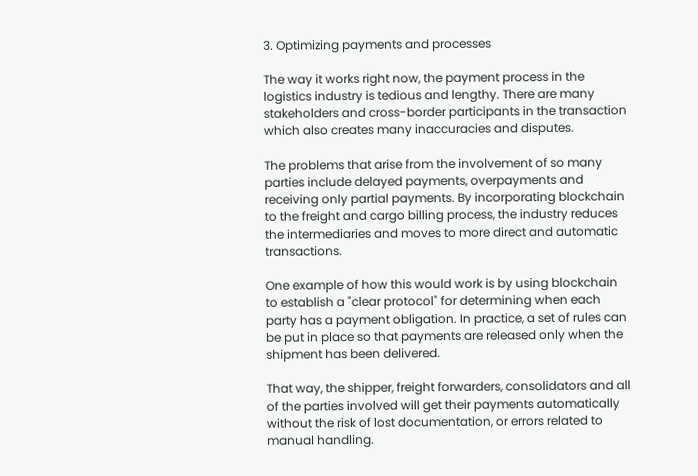3. Optimizing payments and processes

The way it works right now, the payment process in the logistics industry is tedious and lengthy. There are many stakeholders and cross-border participants in the transaction which also creates many inaccuracies and disputes.

The problems that arise from the involvement of so many parties include delayed payments, overpayments and receiving only partial payments. By incorporating blockchain to the freight and cargo billing process, the industry reduces the intermediaries and moves to more direct and automatic transactions.

One example of how this would work is by using blockchain to establish a "clear protocol" for determining when each party has a payment obligation. In practice, a set of rules can be put in place so that payments are released only when the shipment has been delivered.

That way, the shipper, freight forwarders, consolidators and all of the parties involved will get their payments automatically without the risk of lost documentation, or errors related to manual handling.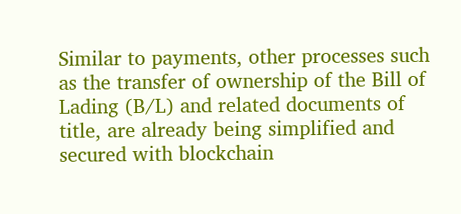Similar to payments, other processes such as the transfer of ownership of the Bill of Lading (B/L) and related documents of title, are already being simplified and secured with blockchain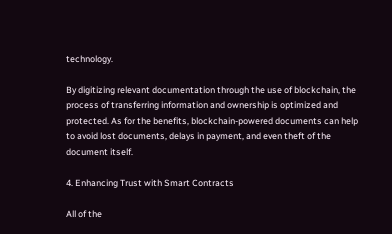technology.

By digitizing relevant documentation through the use of blockchain, the process of transferring information and ownership is optimized and protected. As for the benefits, blockchain-powered documents can help to avoid lost documents, delays in payment, and even theft of the document itself.

4. Enhancing Trust with Smart Contracts

All of the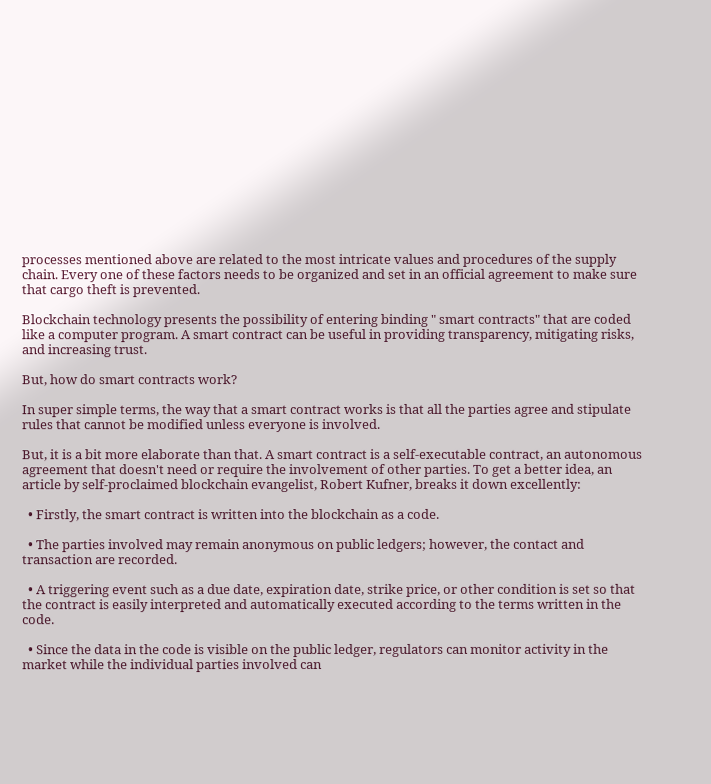processes mentioned above are related to the most intricate values and procedures of the supply chain. Every one of these factors needs to be organized and set in an official agreement to make sure that cargo theft is prevented.

Blockchain technology presents the possibility of entering binding " smart contracts" that are coded like a computer program. A smart contract can be useful in providing transparency, mitigating risks, and increasing trust.

But, how do smart contracts work?

In super simple terms, the way that a smart contract works is that all the parties agree and stipulate rules that cannot be modified unless everyone is involved.

But, it is a bit more elaborate than that. A smart contract is a self-executable contract, an autonomous agreement that doesn't need or require the involvement of other parties. To get a better idea, an article by self-proclaimed blockchain evangelist, Robert Kufner, breaks it down excellently:

  • Firstly, the smart contract is written into the blockchain as a code.

  • The parties involved may remain anonymous on public ledgers; however, the contact and transaction are recorded.

  • A triggering event such as a due date, expiration date, strike price, or other condition is set so that the contract is easily interpreted and automatically executed according to the terms written in the code.

  • Since the data in the code is visible on the public ledger, regulators can monitor activity in the market while the individual parties involved can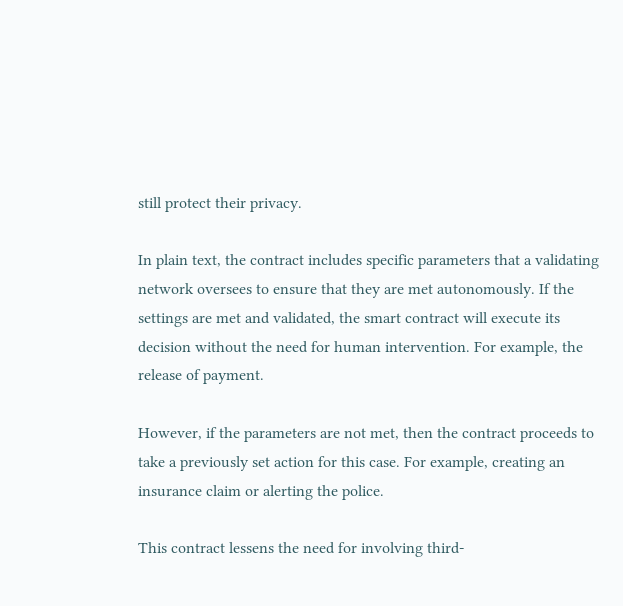still protect their privacy.

In plain text, the contract includes specific parameters that a validating network oversees to ensure that they are met autonomously. If the settings are met and validated, the smart contract will execute its decision without the need for human intervention. For example, the release of payment.

However, if the parameters are not met, then the contract proceeds to take a previously set action for this case. For example, creating an insurance claim or alerting the police.

This contract lessens the need for involving third-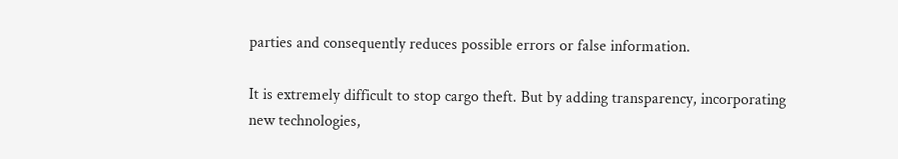parties and consequently reduces possible errors or false information.

It is extremely difficult to stop cargo theft. But by adding transparency, incorporating new technologies,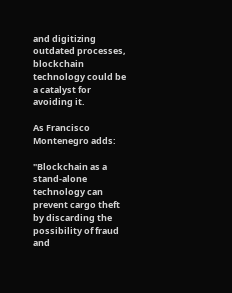and digitizing outdated processes, blockchain technology could be a catalyst for avoiding it.

As Francisco Montenegro adds:

"Blockchain as a stand-alone technology can prevent cargo theft by discarding the possibility of fraud and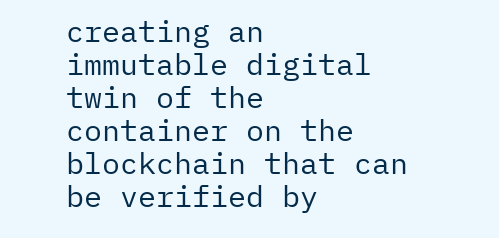creating an immutable digital twin of the container on the blockchain that can be verified by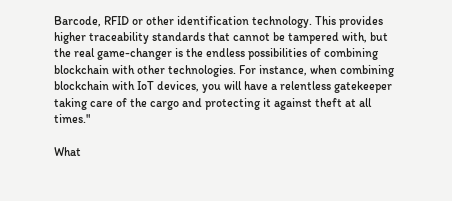Barcode, RFID or other identification technology. This provides higher traceability standards that cannot be tampered with, but the real game-changer is the endless possibilities of combining blockchain with other technologies. For instance, when combining blockchain with IoT devices, you will have a relentless gatekeeper taking care of the cargo and protecting it against theft at all times."

What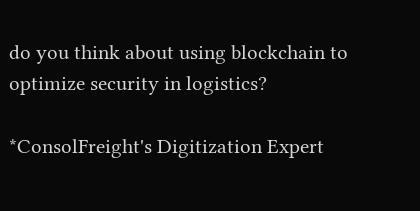do you think about using blockchain to optimize security in logistics?

*ConsolFreight's Digitization Expert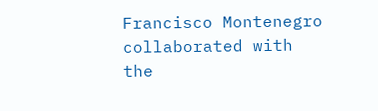Francisco Montenegro collaborated with the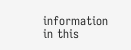information in this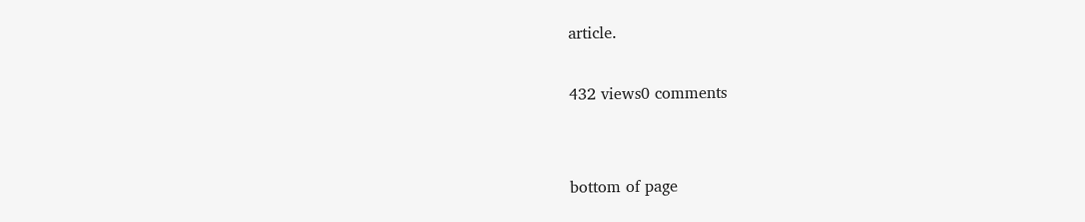article.

432 views0 comments


bottom of page